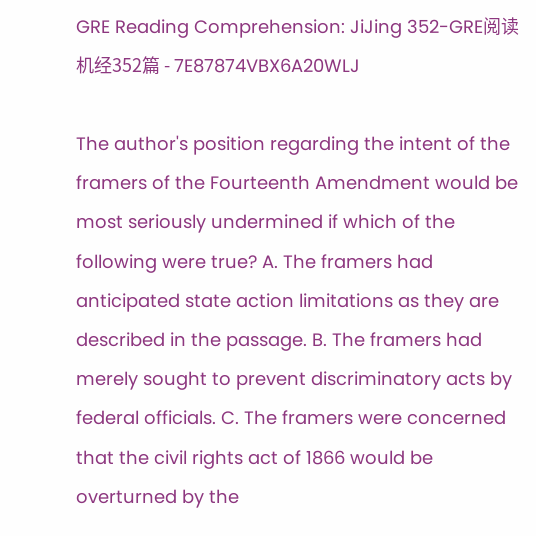GRE Reading Comprehension: JiJing 352-GRE阅读机经352篇 - 7E87874VBX6A20WLJ

The author's position regarding the intent of the framers of the Fourteenth Amendment would be most seriously undermined if which of the following were true? A. The framers had anticipated state action limitations as they are described in the passage. B. The framers had merely sought to prevent discriminatory acts by federal officials. C. The framers were concerned that the civil rights act of 1866 would be overturned by the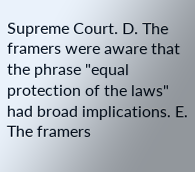Supreme Court. D. The framers were aware that the phrase "equal protection of the laws" had broad implications. E. The framers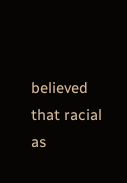believed that racial as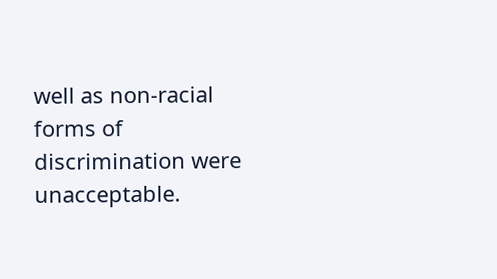well as non-racial forms of discrimination were unacceptable.